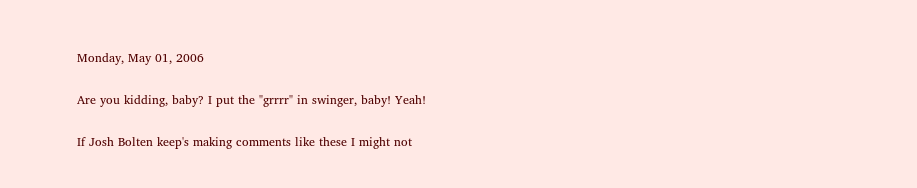Monday, May 01, 2006

Are you kidding, baby? I put the "grrrr" in swinger, baby! Yeah!

If Josh Bolten keep's making comments like these I might not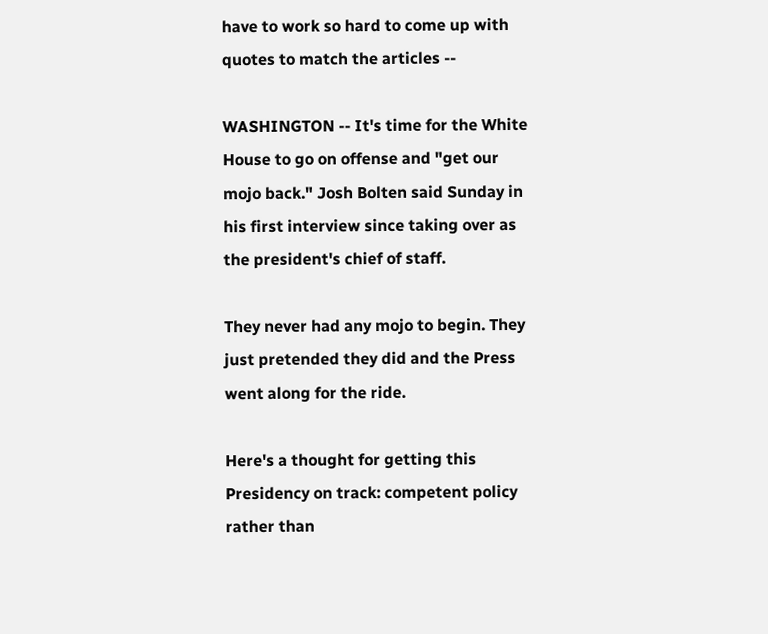have to work so hard to come up with quotes to match the articles --

WASHINGTON -- It's time for the White House to go on offense and "get our mojo back." Josh Bolten said Sunday in his first interview since taking over as the president's chief of staff.

They never had any mojo to begin. They just pretended they did and the Press went along for the ride.

Here's a thought for getting this Presidency on track: competent policy rather than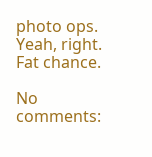photo ops. Yeah, right. Fat chance.

No comments: